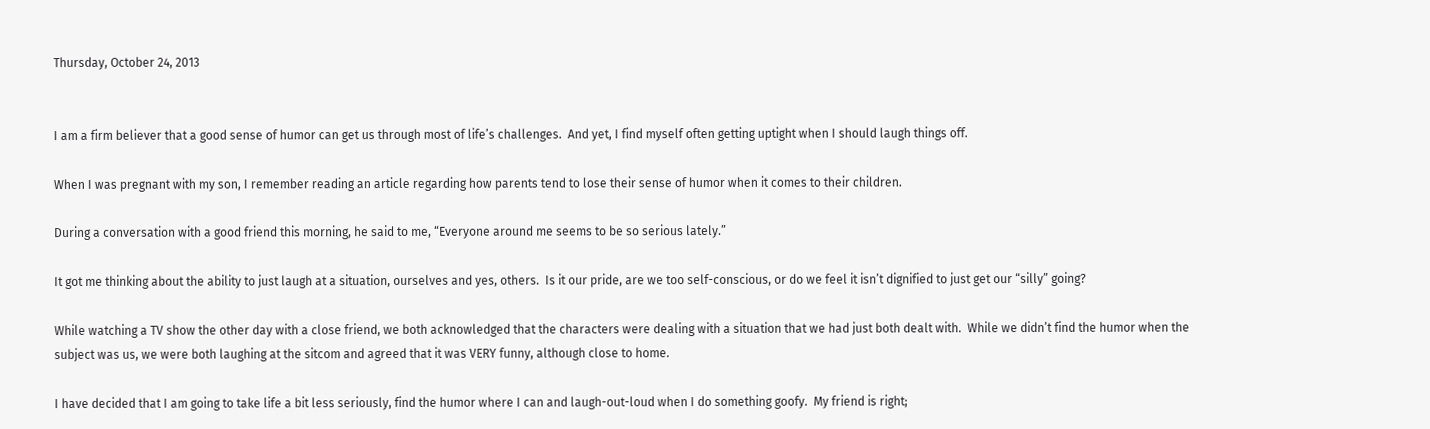Thursday, October 24, 2013


I am a firm believer that a good sense of humor can get us through most of life’s challenges.  And yet, I find myself often getting uptight when I should laugh things off.

When I was pregnant with my son, I remember reading an article regarding how parents tend to lose their sense of humor when it comes to their children.

During a conversation with a good friend this morning, he said to me, “Everyone around me seems to be so serious lately.”

It got me thinking about the ability to just laugh at a situation, ourselves and yes, others.  Is it our pride, are we too self-conscious, or do we feel it isn’t dignified to just get our “silly” going?

While watching a TV show the other day with a close friend, we both acknowledged that the characters were dealing with a situation that we had just both dealt with.  While we didn’t find the humor when the subject was us, we were both laughing at the sitcom and agreed that it was VERY funny, although close to home.

I have decided that I am going to take life a bit less seriously, find the humor where I can and laugh-out-loud when I do something goofy.  My friend is right;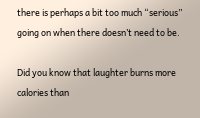there is perhaps a bit too much “serious” going on when there doesn’t need to be.

Did you know that laughter burns more calories than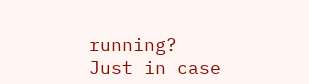running?  Just in case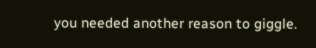you needed another reason to giggle.